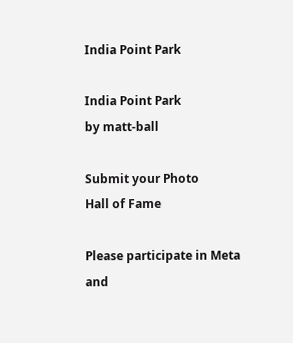India Point Park

India Point Park
by matt-ball

Submit your Photo
Hall of Fame

Please participate in Meta
and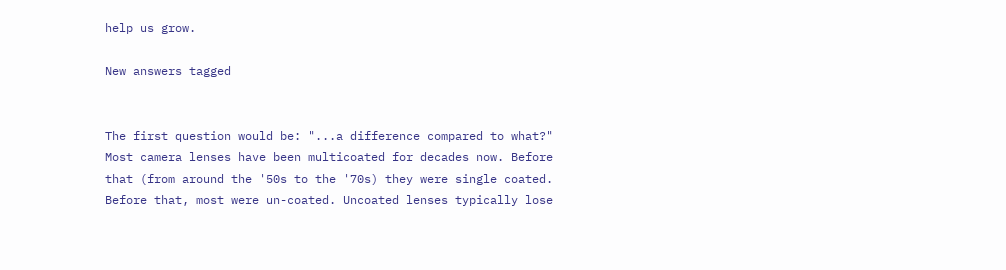help us grow.

New answers tagged


The first question would be: "...a difference compared to what?" Most camera lenses have been multicoated for decades now. Before that (from around the '50s to the '70s) they were single coated. Before that, most were un-coated. Uncoated lenses typically lose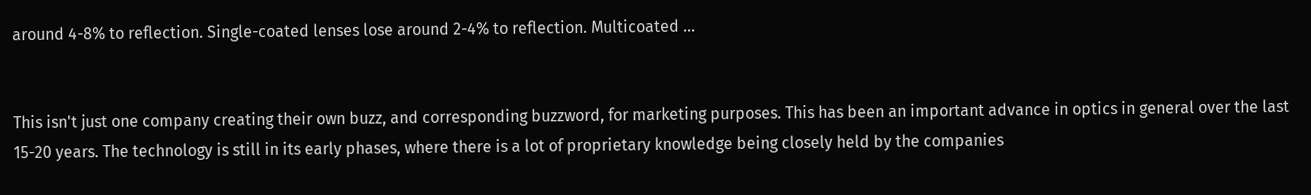around 4-8% to reflection. Single-coated lenses lose around 2-4% to reflection. Multicoated ...


This isn't just one company creating their own buzz, and corresponding buzzword, for marketing purposes. This has been an important advance in optics in general over the last 15-20 years. The technology is still in its early phases, where there is a lot of proprietary knowledge being closely held by the companies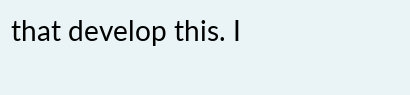that develop this. I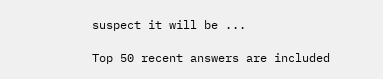suspect it will be ...

Top 50 recent answers are included